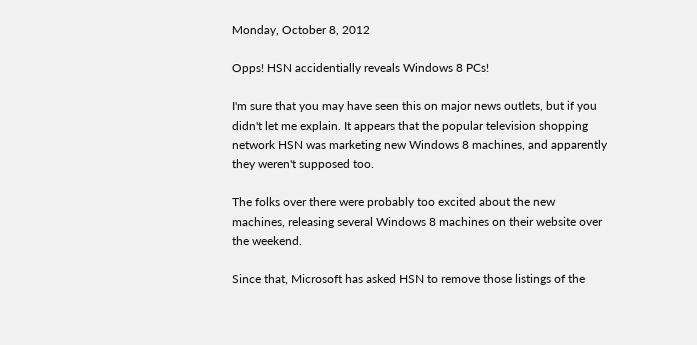Monday, October 8, 2012

Opps! HSN accidentially reveals Windows 8 PCs!

I'm sure that you may have seen this on major news outlets, but if you didn't let me explain. It appears that the popular television shopping network HSN was marketing new Windows 8 machines, and apparently they weren't supposed too.

The folks over there were probably too excited about the new machines, releasing several Windows 8 machines on their website over the weekend.

Since that, Microsoft has asked HSN to remove those listings of the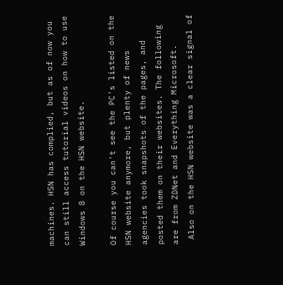machines. HSN has complied, but as of now you can still access tutorial videos on how to use Windows 8 on the HSN website.

Of course you can't see the PC's listed on the HSN website anymore, but plenty of news agencies took snapshots of the pages, and posted them on their websites. The following are from ZDNet and Everything Microsoft.
 Also on the HSN website was a clear signal of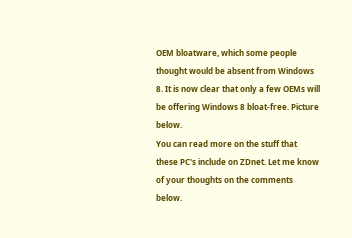OEM bloatware, which some people thought would be absent from Windows 8. It is now clear that only a few OEMs will be offering Windows 8 bloat-free. Picture below.
You can read more on the stuff that these PC's include on ZDnet. Let me know of your thoughts on the comments below.